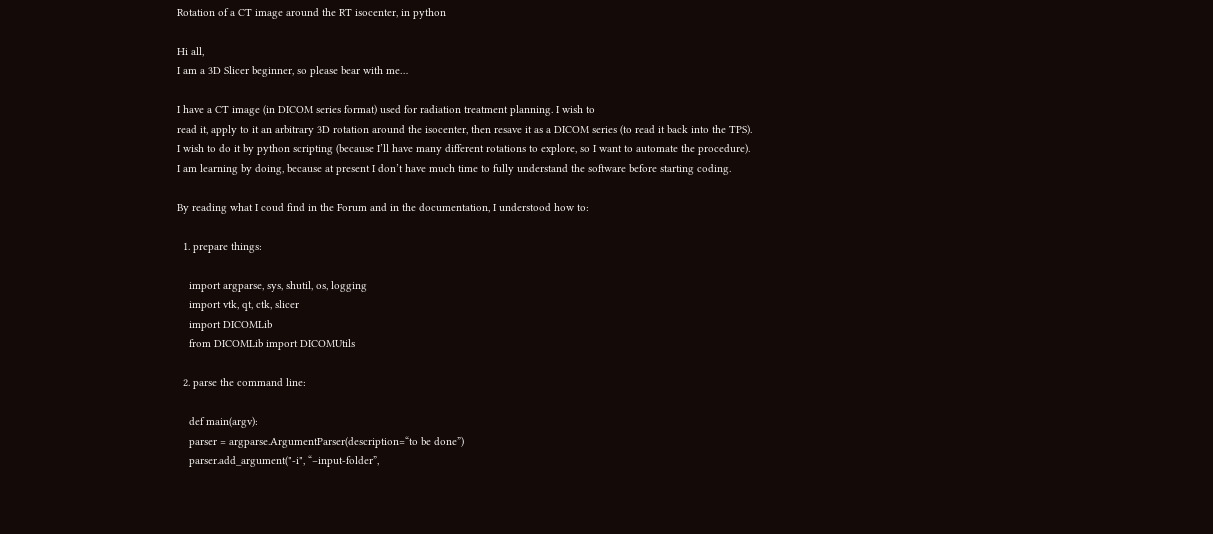Rotation of a CT image around the RT isocenter, in python

Hi all,
I am a 3D Slicer beginner, so please bear with me…

I have a CT image (in DICOM series format) used for radiation treatment planning. I wish to
read it, apply to it an arbitrary 3D rotation around the isocenter, then resave it as a DICOM series (to read it back into the TPS).
I wish to do it by python scripting (because I’ll have many different rotations to explore, so I want to automate the procedure).
I am learning by doing, because at present I don’t have much time to fully understand the software before starting coding.

By reading what I coud find in the Forum and in the documentation, I understood how to:

  1. prepare things:

    import argparse, sys, shutil, os, logging
    import vtk, qt, ctk, slicer
    import DICOMLib
    from DICOMLib import DICOMUtils

  2. parse the command line:

    def main(argv):
    parser = argparse.ArgumentParser(description=“to be done”)
    parser.add_argument("-i", “–input-folder”,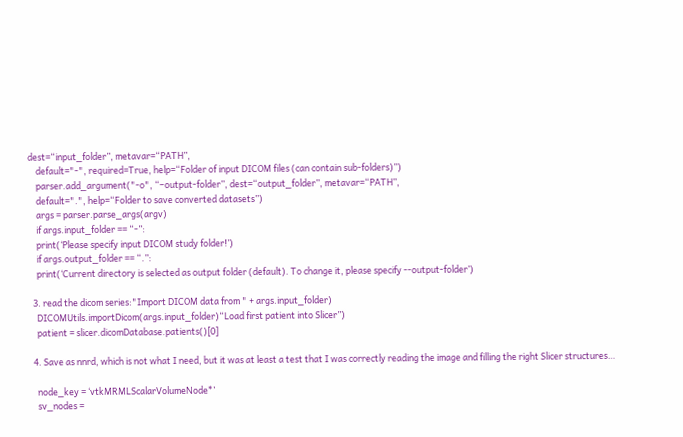dest=“input_folder”, metavar=“PATH”,
    default="-", required=True, help=“Folder of input DICOM files (can contain sub-folders)”)
    parser.add_argument("-o", “–output-folder”, dest=“output_folder”, metavar=“PATH”,
    default=".", help=“Folder to save converted datasets”)
    args = parser.parse_args(argv)
    if args.input_folder == “-”:
    print(‘Please specify input DICOM study folder!’)
    if args.output_folder == “.”:
    print(‘Current directory is selected as output folder (default). To change it, please specify --output-folder’)

  3. read the dicom series:"Import DICOM data from " + args.input_folder)
    DICOMUtils.importDicom(args.input_folder)“Load first patient into Slicer”)
    patient = slicer.dicomDatabase.patients()[0]

  4. Save as nnrd, which is not what I need, but it was at least a test that I was correctly reading the image and filling the right Slicer structures…

    node_key = ‘vtkMRMLScalarVolumeNode*’
    sv_nodes =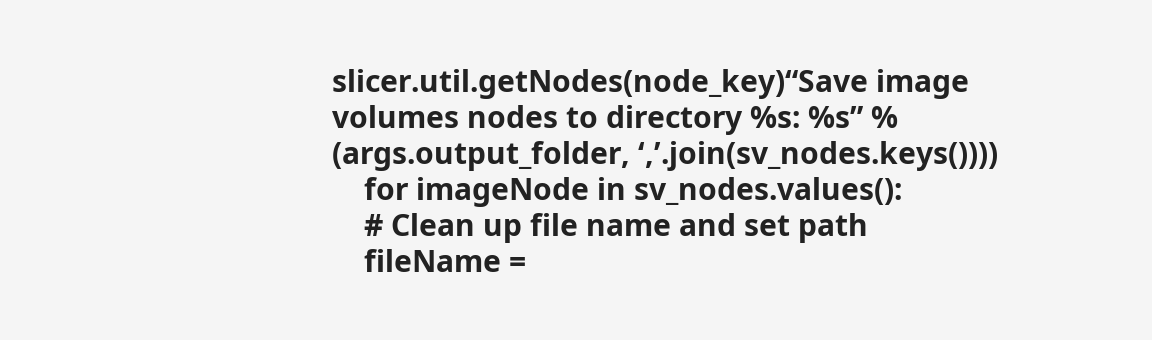slicer.util.getNodes(node_key)“Save image volumes nodes to directory %s: %s” % (args.output_folder, ‘,’.join(sv_nodes.keys())))
    for imageNode in sv_nodes.values():
    # Clean up file name and set path
    fileName =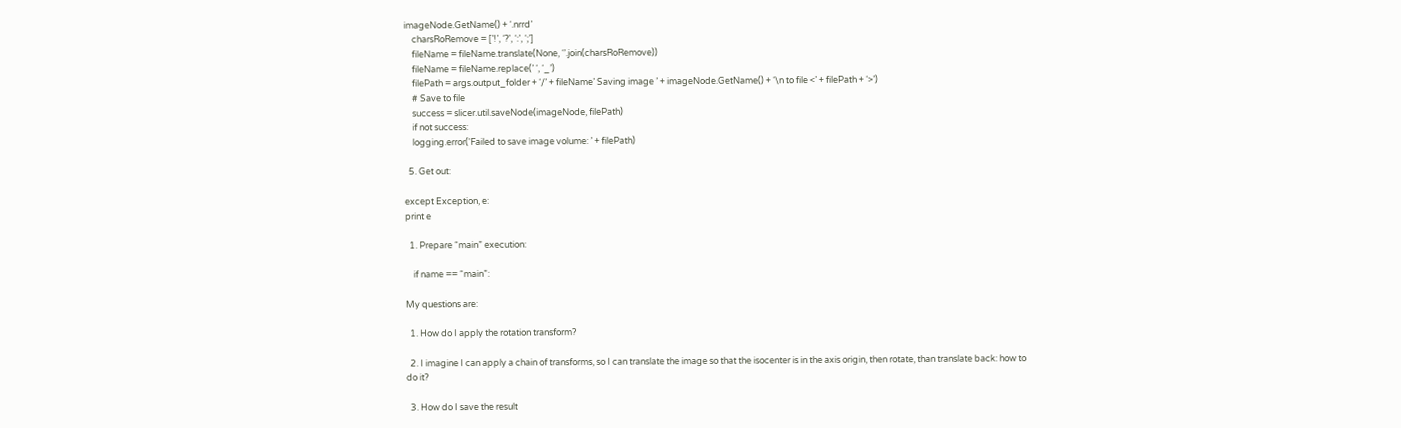imageNode.GetName() + ‘.nrrd’
    charsRoRemove = [’!’, ‘?’, ‘:’, ‘;’]
    fileName = fileName.translate(None, ‘’.join(charsRoRemove))
    fileName = fileName.replace(’ ‘, ‘_’)
    filePath = args.output_folder + ‘/’ + fileName’ Saving image ’ + imageNode.GetName() + ‘\n to file <’ + filePath + ‘>’)
    # Save to file
    success = slicer.util.saveNode(imageNode, filePath)
    if not success:
    logging.error('Failed to save image volume: ’ + filePath)

  5. Get out:

except Exception, e:
print e

  1. Prepare “main” execution:

    if name == “main”:

My questions are:

  1. How do I apply the rotation transform?

  2. I imagine I can apply a chain of transforms, so I can translate the image so that the isocenter is in the axis origin, then rotate, than translate back: how to do it?

  3. How do I save the result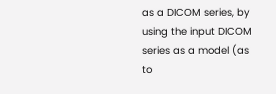as a DICOM series, by using the input DICOM series as a model (as to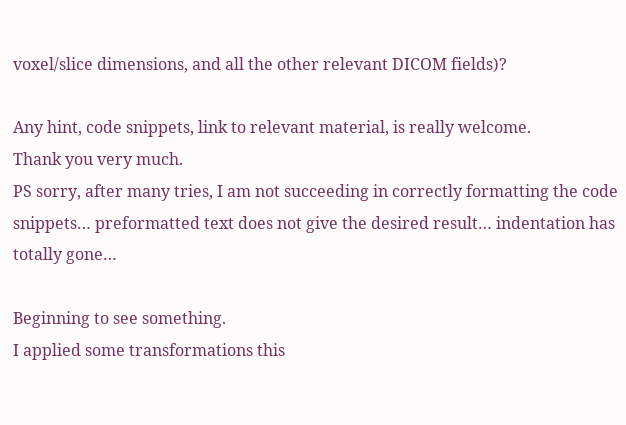voxel/slice dimensions, and all the other relevant DICOM fields)?

Any hint, code snippets, link to relevant material, is really welcome.
Thank you very much.
PS sorry, after many tries, I am not succeeding in correctly formatting the code snippets… preformatted text does not give the desired result… indentation has totally gone…

Beginning to see something.
I applied some transformations this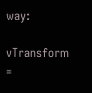way:

vTransform =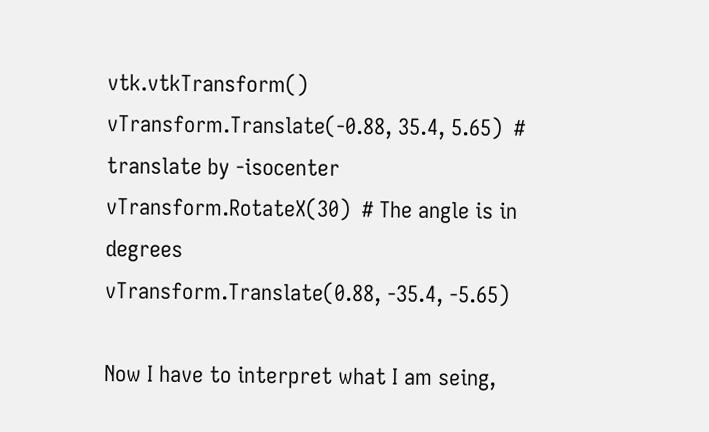vtk.vtkTransform()
vTransform.Translate(-0.88, 35.4, 5.65)  # translate by -isocenter
vTransform.RotateX(30)  # The angle is in degrees
vTransform.Translate(0.88, -35.4, -5.65)

Now I have to interpret what I am seing,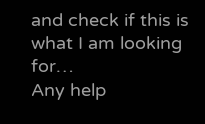and check if this is what I am looking for…
Any help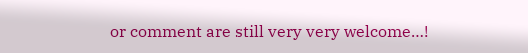or comment are still very very welcome…!